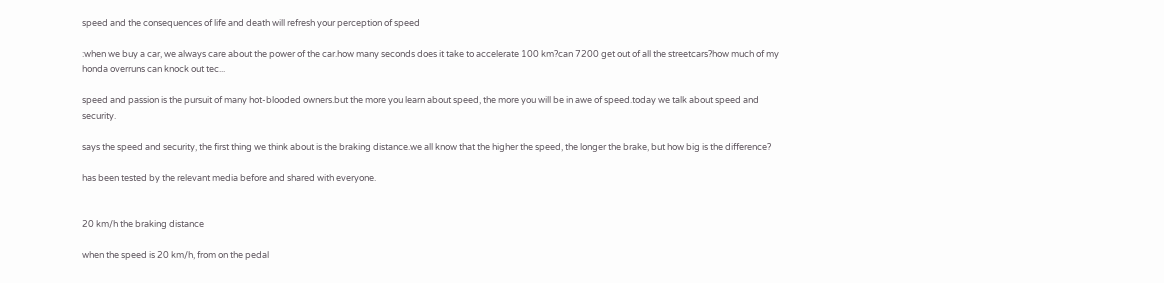speed and the consequences of life and death will refresh your perception of speed

:when we buy a car, we always care about the power of the car.how many seconds does it take to accelerate 100 km?can 7200 get out of all the streetcars?how much of my honda overruns can knock out tec...

speed and passion is the pursuit of many hot-blooded owners.but the more you learn about speed, the more you will be in awe of speed.today we talk about speed and security.

says the speed and security, the first thing we think about is the braking distance.we all know that the higher the speed, the longer the brake, but how big is the difference?

has been tested by the relevant media before and shared with everyone.


20 km/h the braking distance

when the speed is 20 km/h, from on the pedal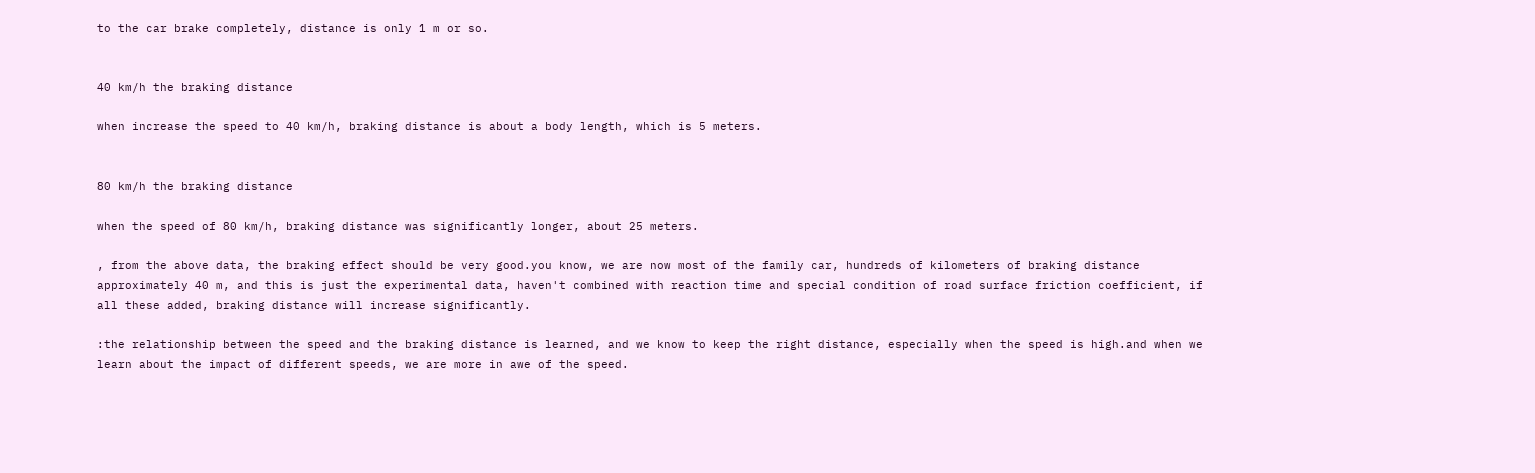to the car brake completely, distance is only 1 m or so.


40 km/h the braking distance

when increase the speed to 40 km/h, braking distance is about a body length, which is 5 meters.


80 km/h the braking distance

when the speed of 80 km/h, braking distance was significantly longer, about 25 meters.

, from the above data, the braking effect should be very good.you know, we are now most of the family car, hundreds of kilometers of braking distance approximately 40 m, and this is just the experimental data, haven't combined with reaction time and special condition of road surface friction coefficient, if all these added, braking distance will increase significantly.

:the relationship between the speed and the braking distance is learned, and we know to keep the right distance, especially when the speed is high.and when we learn about the impact of different speeds, we are more in awe of the speed.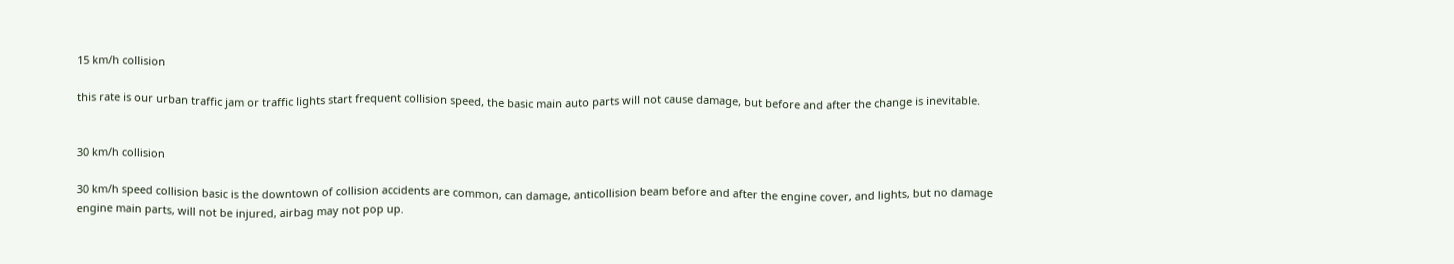15 km/h collision

this rate is our urban traffic jam or traffic lights start frequent collision speed, the basic main auto parts will not cause damage, but before and after the change is inevitable.


30 km/h collision

30 km/h speed collision basic is the downtown of collision accidents are common, can damage, anticollision beam before and after the engine cover, and lights, but no damage engine main parts, will not be injured, airbag may not pop up.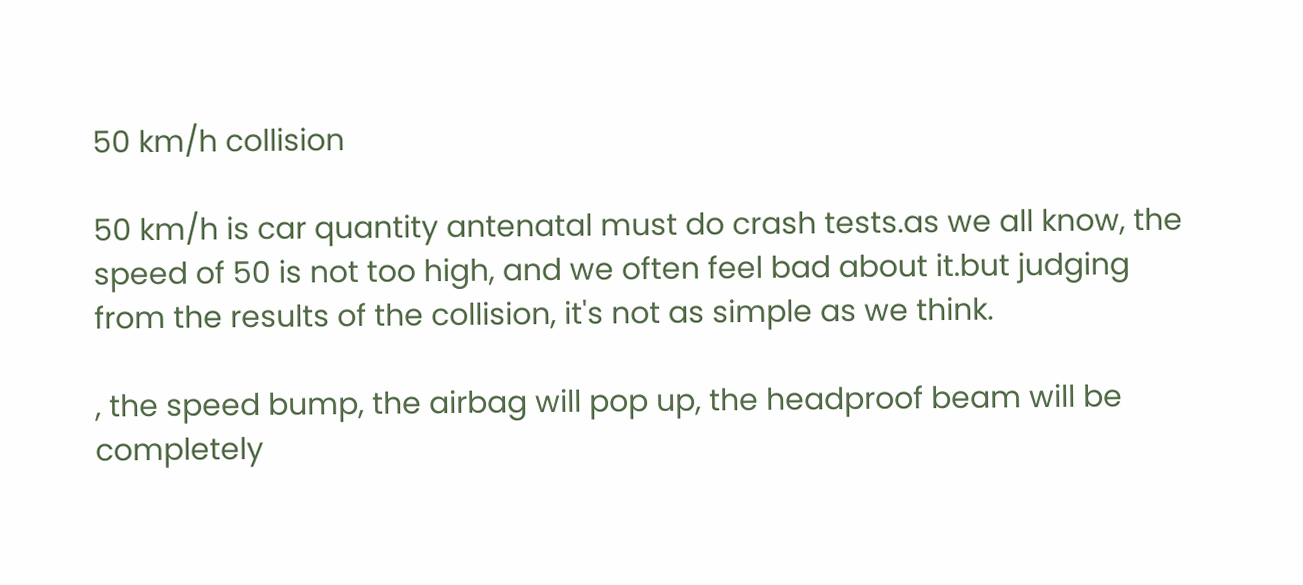50 km/h collision

50 km/h is car quantity antenatal must do crash tests.as we all know, the speed of 50 is not too high, and we often feel bad about it.but judging from the results of the collision, it's not as simple as we think.

, the speed bump, the airbag will pop up, the headproof beam will be completely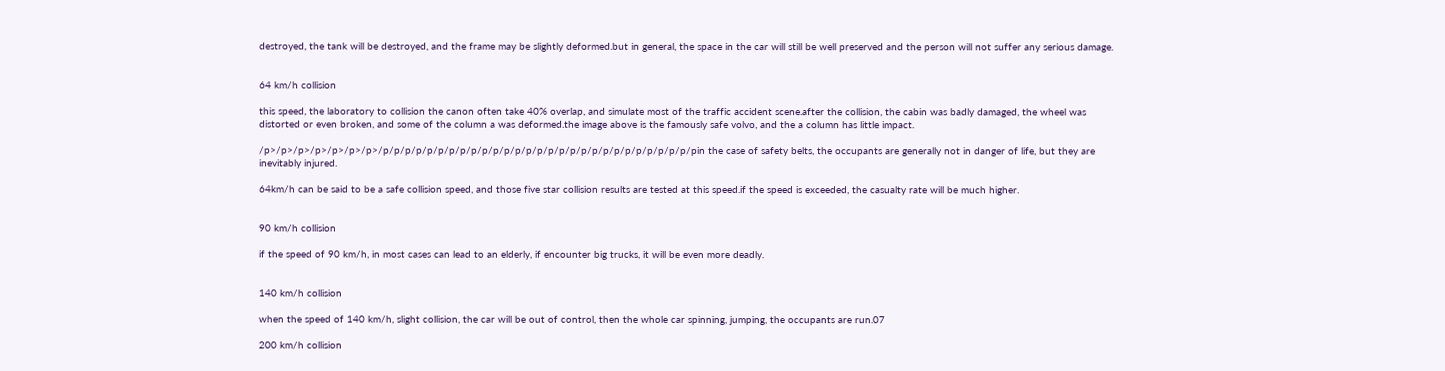destroyed, the tank will be destroyed, and the frame may be slightly deformed.but in general, the space in the car will still be well preserved and the person will not suffer any serious damage.


64 km/h collision

this speed, the laboratory to collision the canon often take 40% overlap, and simulate most of the traffic accident scene.after the collision, the cabin was badly damaged, the wheel was distorted or even broken, and some of the column a was deformed.the image above is the famously safe volvo, and the a column has little impact.

/p>/p>/p>/p>/p>/p>/p>/p/p/p/p/p/p/p/p/p/p/p/p/p/p/p/p/p/p/p/p/p/p/p/p/p/p/p/p/pin the case of safety belts, the occupants are generally not in danger of life, but they are inevitably injured.

64km/h can be said to be a safe collision speed, and those five star collision results are tested at this speed.if the speed is exceeded, the casualty rate will be much higher.


90 km/h collision

if the speed of 90 km/h, in most cases can lead to an elderly, if encounter big trucks, it will be even more deadly.


140 km/h collision

when the speed of 140 km/h, slight collision, the car will be out of control, then the whole car spinning, jumping, the occupants are run.07

200 km/h collision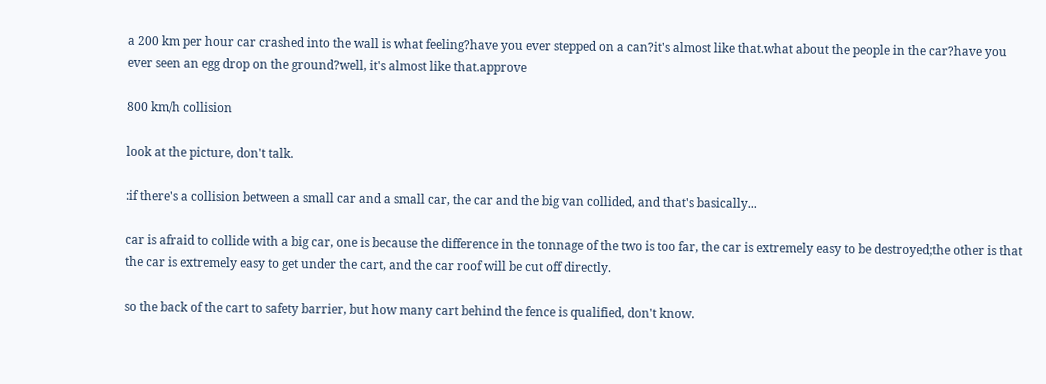a 200 km per hour car crashed into the wall is what feeling?have you ever stepped on a can?it's almost like that.what about the people in the car?have you ever seen an egg drop on the ground?well, it's almost like that.approve

800 km/h collision

look at the picture, don't talk.

:if there's a collision between a small car and a small car, the car and the big van collided, and that's basically...

car is afraid to collide with a big car, one is because the difference in the tonnage of the two is too far, the car is extremely easy to be destroyed;the other is that the car is extremely easy to get under the cart, and the car roof will be cut off directly.

so the back of the cart to safety barrier, but how many cart behind the fence is qualified, don't know.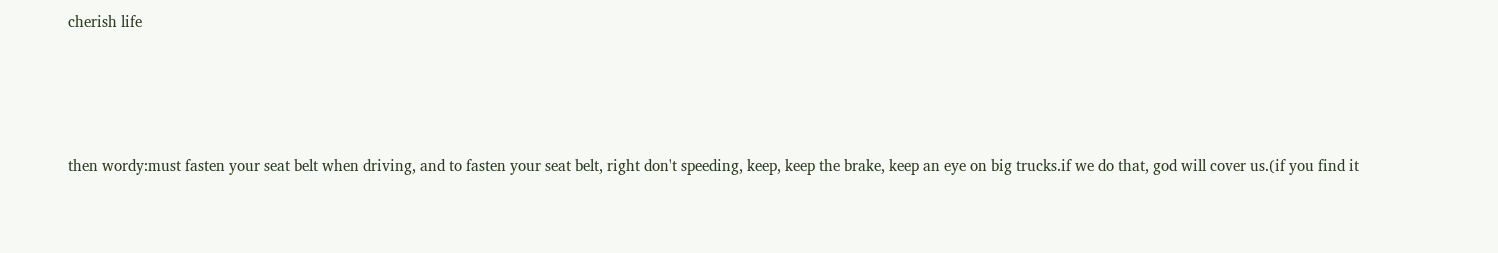cherish life







then wordy:must fasten your seat belt when driving, and to fasten your seat belt, right don't speeding, keep, keep the brake, keep an eye on big trucks.if we do that, god will cover us.(if you find it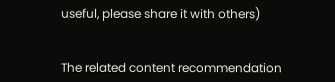useful, please share it with others)


The related content recommendation